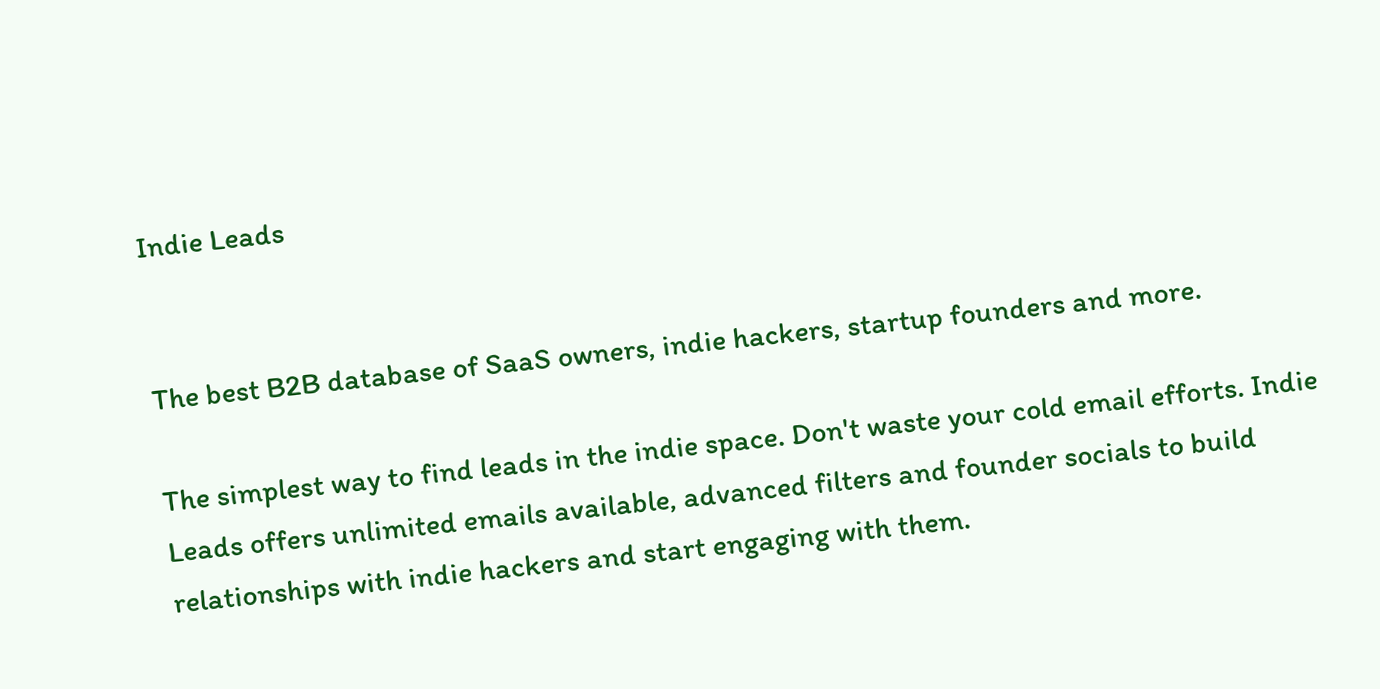Indie Leads


The best B2B database of SaaS owners, indie hackers, startup founders and more.

The simplest way to find leads in the indie space. Don't waste your cold email efforts. Indie Leads offers unlimited emails available, advanced filters and founder socials to build relationships with indie hackers and start engaging with them.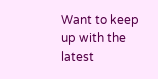Want to keep up with the latest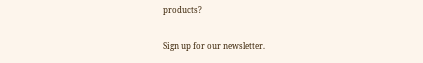products?

Sign up for our newsletter.